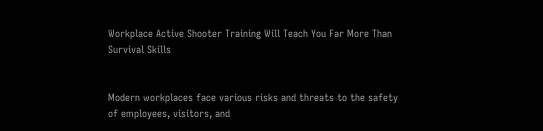Workplace Active Shooter Training Will Teach You Far More Than Survival Skills


Modern workplaces face various risks and threats to the safety of employees, visitors, and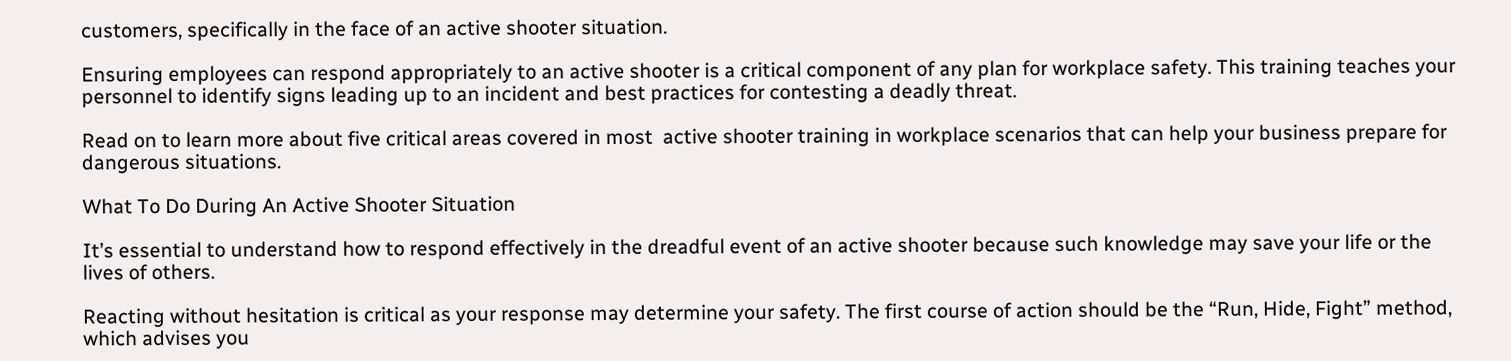customers, specifically in the face of an active shooter situation.

Ensuring employees can respond appropriately to an active shooter is a critical component of any plan for workplace safety. This training teaches your personnel to identify signs leading up to an incident and best practices for contesting a deadly threat.

Read on to learn more about five critical areas covered in most  active shooter training in workplace scenarios that can help your business prepare for dangerous situations.

What To Do During An Active Shooter Situation

It’s essential to understand how to respond effectively in the dreadful event of an active shooter because such knowledge may save your life or the lives of others.

Reacting without hesitation is critical as your response may determine your safety. The first course of action should be the “Run, Hide, Fight” method, which advises you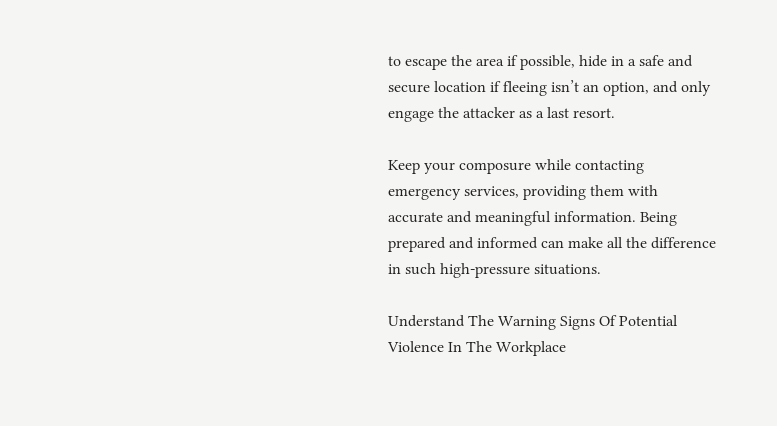to escape the area if possible, hide in a safe and secure location if fleeing isn’t an option, and only engage the attacker as a last resort.

Keep your composure while contacting emergency services, providing them with accurate and meaningful information. Being prepared and informed can make all the difference in such high-pressure situations.

Understand The Warning Signs Of Potential Violence In The Workplace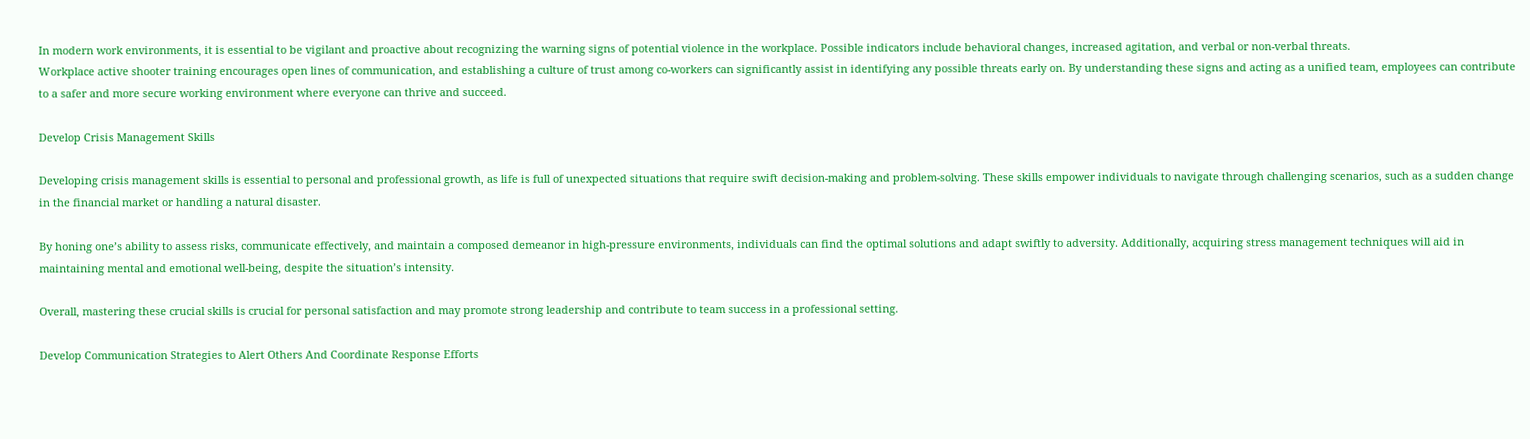In modern work environments, it is essential to be vigilant and proactive about recognizing the warning signs of potential violence in the workplace. Possible indicators include behavioral changes, increased agitation, and verbal or non-verbal threats.
Workplace active shooter training encourages open lines of communication, and establishing a culture of trust among co-workers can significantly assist in identifying any possible threats early on. By understanding these signs and acting as a unified team, employees can contribute to a safer and more secure working environment where everyone can thrive and succeed.

Develop Crisis Management Skills

Developing crisis management skills is essential to personal and professional growth, as life is full of unexpected situations that require swift decision-making and problem-solving. These skills empower individuals to navigate through challenging scenarios, such as a sudden change in the financial market or handling a natural disaster.

By honing one’s ability to assess risks, communicate effectively, and maintain a composed demeanor in high-pressure environments, individuals can find the optimal solutions and adapt swiftly to adversity. Additionally, acquiring stress management techniques will aid in maintaining mental and emotional well-being, despite the situation’s intensity.

Overall, mastering these crucial skills is crucial for personal satisfaction and may promote strong leadership and contribute to team success in a professional setting.

Develop Communication Strategies to Alert Others And Coordinate Response Efforts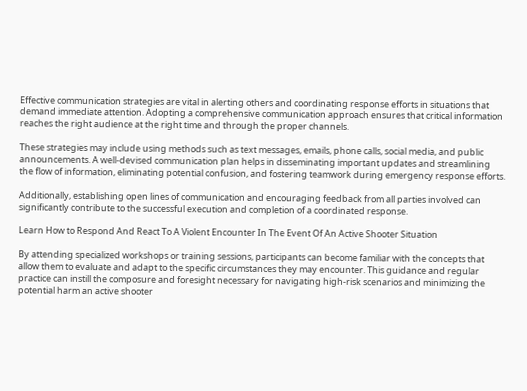Effective communication strategies are vital in alerting others and coordinating response efforts in situations that demand immediate attention. Adopting a comprehensive communication approach ensures that critical information reaches the right audience at the right time and through the proper channels.

These strategies may include using methods such as text messages, emails, phone calls, social media, and public announcements. A well-devised communication plan helps in disseminating important updates and streamlining the flow of information, eliminating potential confusion, and fostering teamwork during emergency response efforts.

Additionally, establishing open lines of communication and encouraging feedback from all parties involved can significantly contribute to the successful execution and completion of a coordinated response.

Learn How to Respond And React To A Violent Encounter In The Event Of An Active Shooter Situation

By attending specialized workshops or training sessions, participants can become familiar with the concepts that allow them to evaluate and adapt to the specific circumstances they may encounter. This guidance and regular practice can instill the composure and foresight necessary for navigating high-risk scenarios and minimizing the potential harm an active shooter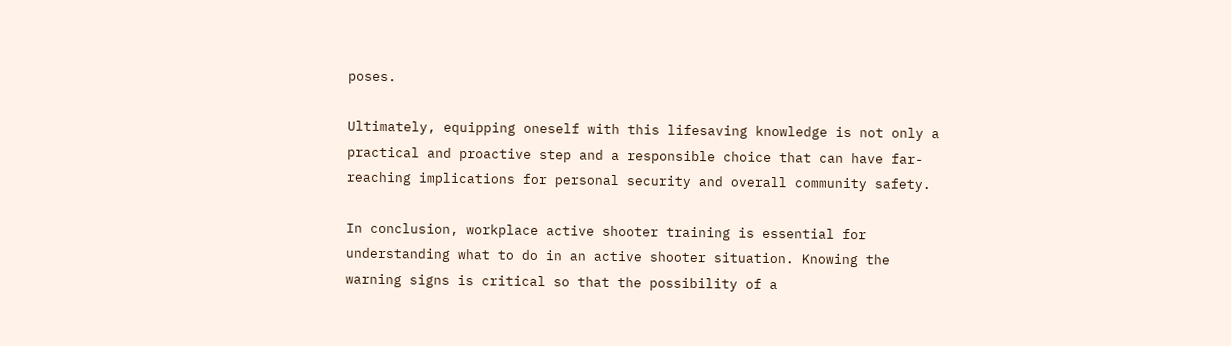poses.

Ultimately, equipping oneself with this lifesaving knowledge is not only a practical and proactive step and a responsible choice that can have far-reaching implications for personal security and overall community safety.

In conclusion, workplace active shooter training is essential for understanding what to do in an active shooter situation. Knowing the warning signs is critical so that the possibility of a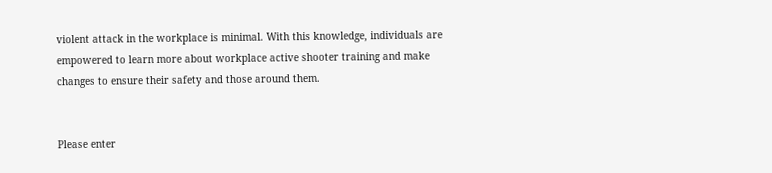violent attack in the workplace is minimal. With this knowledge, individuals are empowered to learn more about workplace active shooter training and make changes to ensure their safety and those around them.


Please enter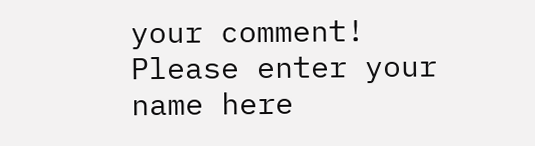your comment!
Please enter your name here